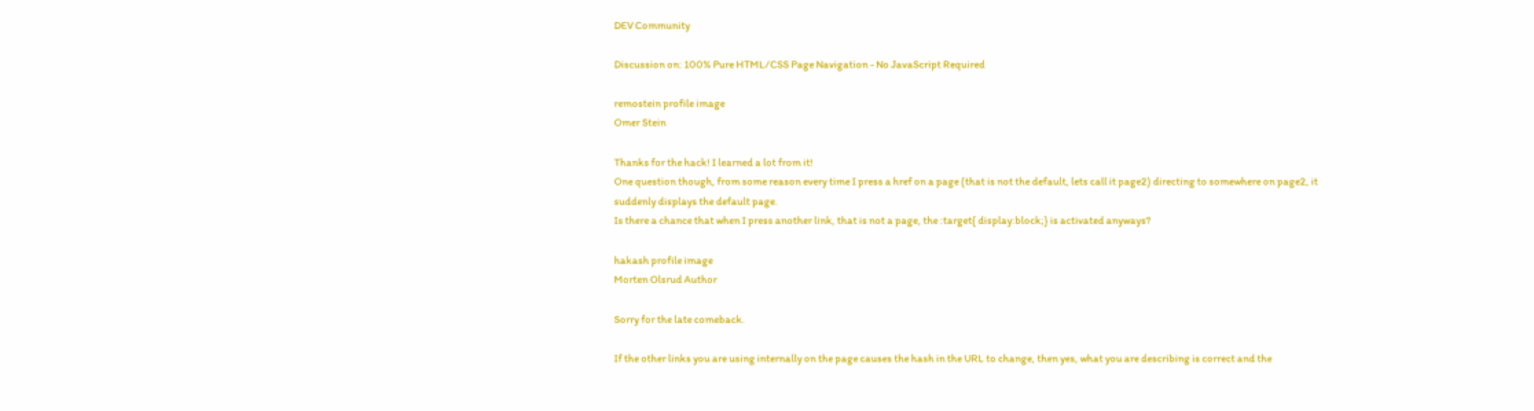DEV Community

Discussion on: 100% Pure HTML/CSS Page Navigation - No JavaScript Required

remostein profile image
Omer Stein

Thanks for the hack! I learned a lot from it!
One question though, from some reason every time I press a href on a page (that is not the default, lets call it page2) directing to somewhere on page2, it suddenly displays the default page.
Is there a chance that when I press another link, that is not a page, the :target{ display:block;} is activated anyways?

hakash profile image
Morten Olsrud Author

Sorry for the late comeback.

If the other links you are using internally on the page causes the hash in the URL to change, then yes, what you are describing is correct and the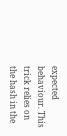expected behaviour. This trick relies on the hash in the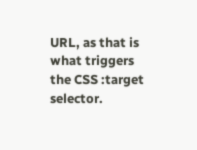URL, as that is what triggers the CSS :target selector.